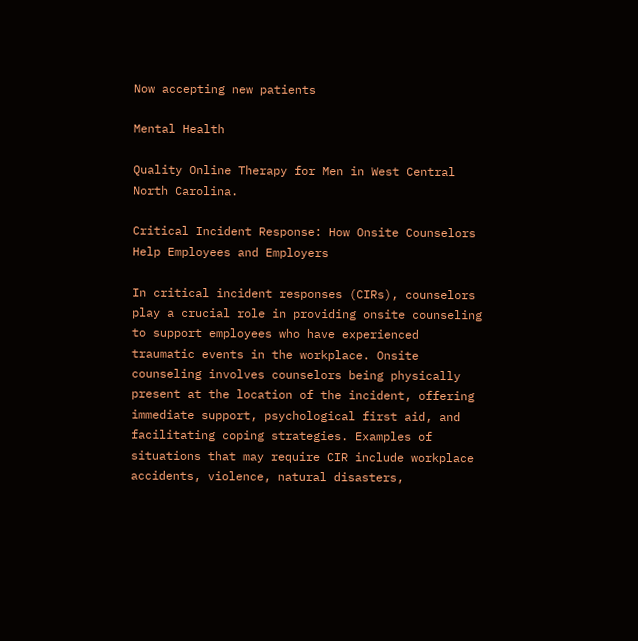Now accepting new patients

Mental Health

Quality Online Therapy for Men in West Central North Carolina.

Critical Incident Response: How Onsite Counselors Help Employees and Employers

In critical incident responses (CIRs), counselors play a crucial role in providing onsite counseling to support employees who have experienced traumatic events in the workplace. Onsite counseling involves counselors being physically present at the location of the incident, offering immediate support, psychological first aid, and facilitating coping strategies. Examples of situations that may require CIR include workplace accidents, violence, natural disasters,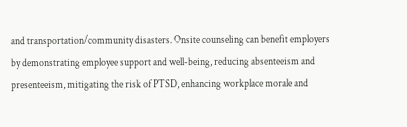and transportation/community disasters. Onsite counseling can benefit employers by demonstrating employee support and well-being, reducing absenteeism and presenteeism, mitigating the risk of PTSD, enhancing workplace morale and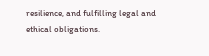resilience, and fulfilling legal and ethical obligations.